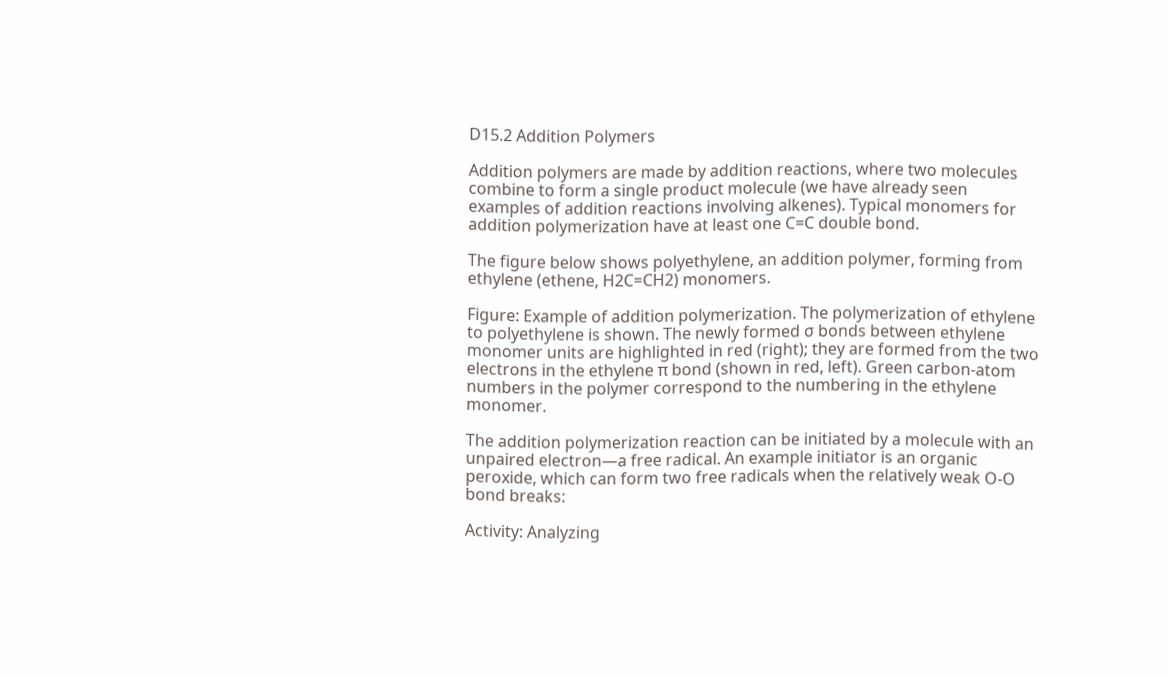D15.2 Addition Polymers

Addition polymers are made by addition reactions, where two molecules combine to form a single product molecule (we have already seen examples of addition reactions involving alkenes). Typical monomers for addition polymerization have at least one C=C double bond.

The figure below shows polyethylene, an addition polymer, forming from ethylene (ethene, H2C=CH2) monomers.

Figure: Example of addition polymerization. The polymerization of ethylene to polyethylene is shown. The newly formed σ bonds between ethylene monomer units are highlighted in red (right); they are formed from the two electrons in the ethylene π bond (shown in red, left). Green carbon-atom numbers in the polymer correspond to the numbering in the ethylene monomer.

The addition polymerization reaction can be initiated by a molecule with an unpaired electron—a free radical. An example initiator is an organic peroxide, which can form two free radicals when the relatively weak O-O bond breaks:

Activity: Analyzing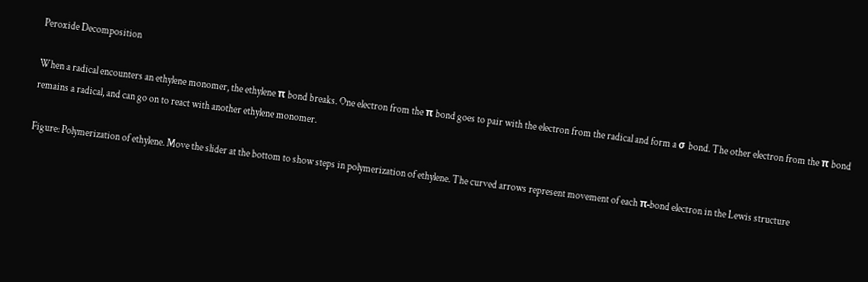Peroxide Decomposition

When a radical encounters an ethylene monomer, the ethylene π bond breaks. One electron from the π bond goes to pair with the electron from the radical and form a σ bond. The other electron from the π bond remains a radical, and can go on to react with another ethylene monomer.

Figure: Polymerization of ethylene. Move the slider at the bottom to show steps in polymerization of ethylene. The curved arrows represent movement of each π-bond electron in the Lewis structure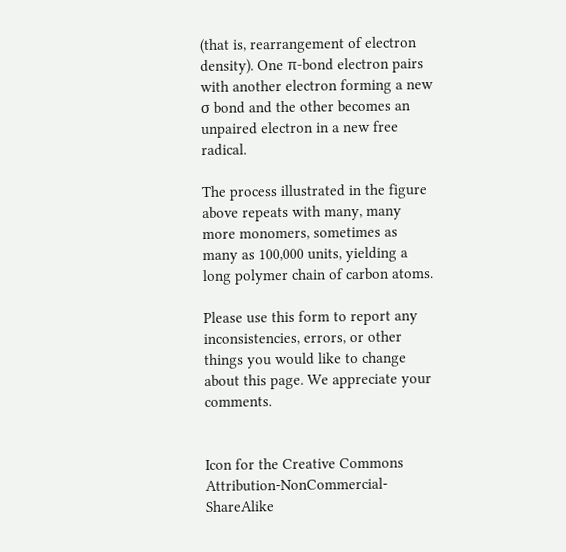(that is, rearrangement of electron density). One π-bond electron pairs with another electron forming a new σ bond and the other becomes an unpaired electron in a new free radical.

The process illustrated in the figure above repeats with many, many more monomers, sometimes as many as 100,000 units, yielding a long polymer chain of carbon atoms.

Please use this form to report any inconsistencies, errors, or other things you would like to change about this page. We appreciate your comments.


Icon for the Creative Commons Attribution-NonCommercial-ShareAlike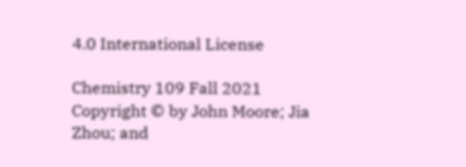4.0 International License

Chemistry 109 Fall 2021 Copyright © by John Moore; Jia Zhou; and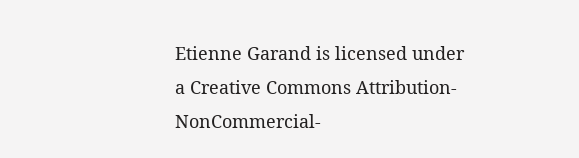Etienne Garand is licensed under a Creative Commons Attribution-NonCommercial-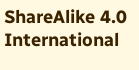ShareAlike 4.0 International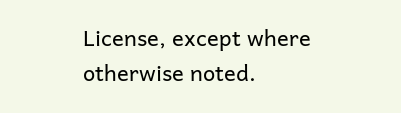License, except where otherwise noted.